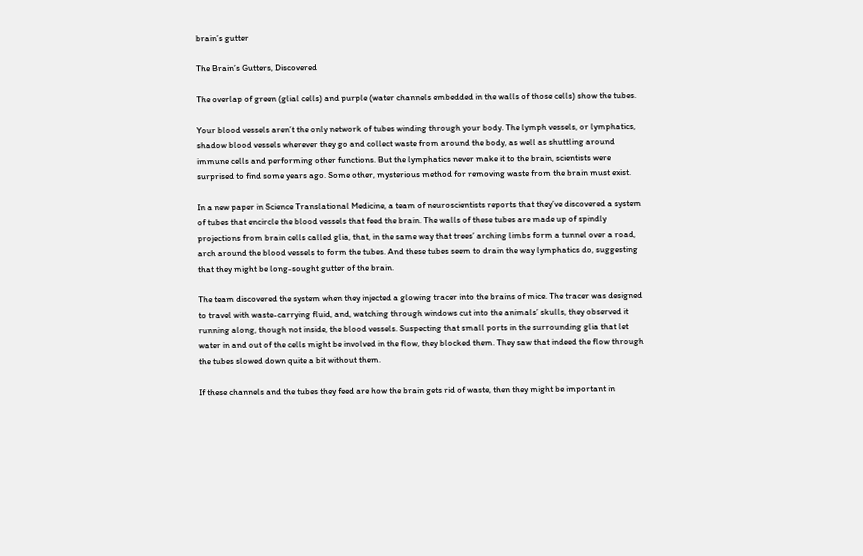brain’s gutter

The Brain’s Gutters, Discovered

The overlap of green (glial cells) and purple (water channels embedded in the walls of those cells) show the tubes.

Your blood vessels aren’t the only network of tubes winding through your body. The lymph vessels, or lymphatics, shadow blood vessels wherever they go and collect waste from around the body, as well as shuttling around immune cells and performing other functions. But the lymphatics never make it to the brain, scientists were surprised to find some years ago. Some other, mysterious method for removing waste from the brain must exist.

In a new paper in Science Translational Medicine, a team of neuroscientists reports that they’ve discovered a system of tubes that encircle the blood vessels that feed the brain. The walls of these tubes are made up of spindly projections from brain cells called glia, that, in the same way that trees’ arching limbs form a tunnel over a road, arch around the blood vessels to form the tubes. And these tubes seem to drain the way lymphatics do, suggesting that they might be long-sought gutter of the brain.

The team discovered the system when they injected a glowing tracer into the brains of mice. The tracer was designed to travel with waste-carrying fluid, and, watching through windows cut into the animals’ skulls, they observed it running along, though not inside, the blood vessels. Suspecting that small ports in the surrounding glia that let water in and out of the cells might be involved in the flow, they blocked them. They saw that indeed the flow through the tubes slowed down quite a bit without them.

If these channels and the tubes they feed are how the brain gets rid of waste, then they might be important in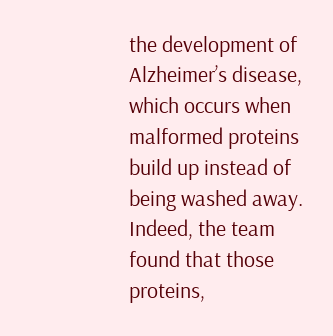the development of Alzheimer’s disease, which occurs when malformed proteins build up instead of being washed away. Indeed, the team found that those proteins,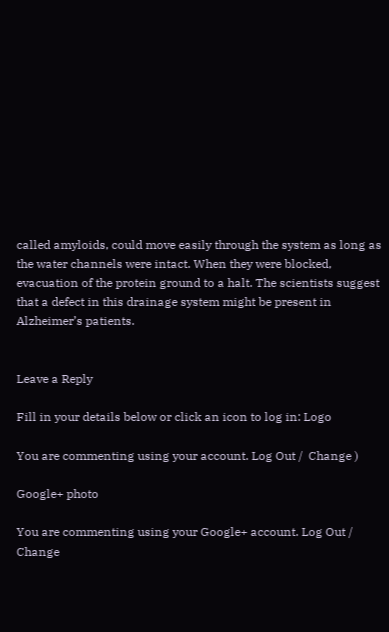called amyloids, could move easily through the system as long as the water channels were intact. When they were blocked, evacuation of the protein ground to a halt. The scientists suggest that a defect in this drainage system might be present in Alzheimer’s patients.


Leave a Reply

Fill in your details below or click an icon to log in: Logo

You are commenting using your account. Log Out /  Change )

Google+ photo

You are commenting using your Google+ account. Log Out /  Change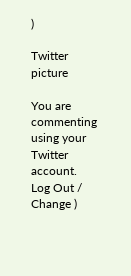)

Twitter picture

You are commenting using your Twitter account. Log Out /  Change )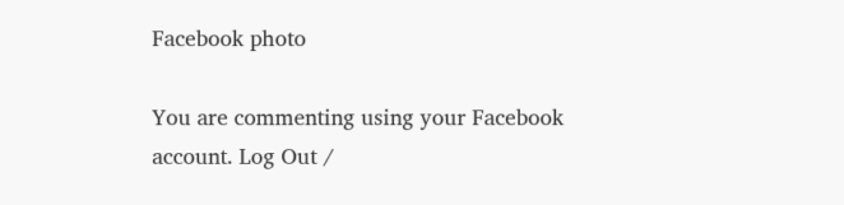Facebook photo

You are commenting using your Facebook account. Log Out /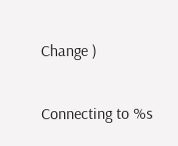Change )


Connecting to %s